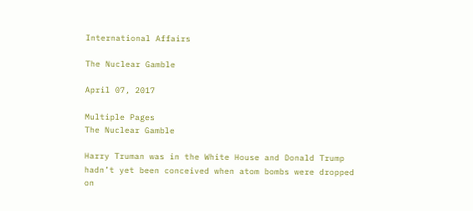International Affairs

The Nuclear Gamble

April 07, 2017

Multiple Pages
The Nuclear Gamble

Harry Truman was in the White House and Donald Trump hadn’t yet been conceived when atom bombs were dropped on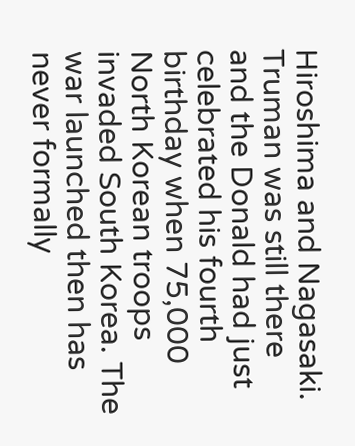Hiroshima and Nagasaki. Truman was still there and the Donald had just celebrated his fourth birthday when 75,000 North Korean troops invaded South Korea. The war launched then has never formally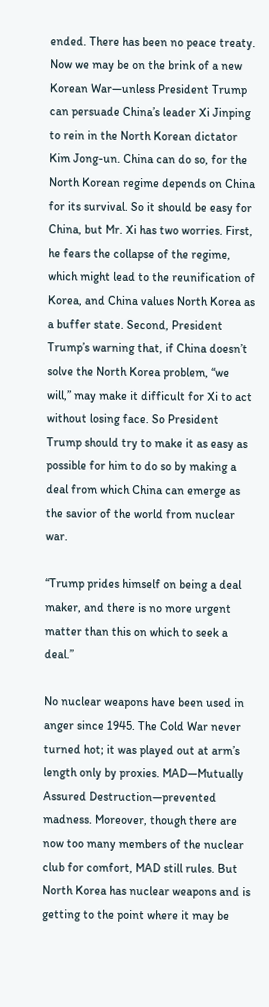ended. There has been no peace treaty. Now we may be on the brink of a new Korean War—unless President Trump can persuade China’s leader Xi Jinping to rein in the North Korean dictator Kim Jong-un. China can do so, for the North Korean regime depends on China for its survival. So it should be easy for China, but Mr. Xi has two worries. First, he fears the collapse of the regime, which might lead to the reunification of Korea, and China values North Korea as a buffer state. Second, President Trump’s warning that, if China doesn’t solve the North Korea problem, “we will,” may make it difficult for Xi to act without losing face. So President Trump should try to make it as easy as possible for him to do so by making a deal from which China can emerge as the savior of the world from nuclear war.

“Trump prides himself on being a deal maker, and there is no more urgent matter than this on which to seek a deal.”

No nuclear weapons have been used in anger since 1945. The Cold War never turned hot; it was played out at arm’s length only by proxies. MAD—Mutually Assured Destruction—prevented madness. Moreover, though there are now too many members of the nuclear club for comfort, MAD still rules. But North Korea has nuclear weapons and is getting to the point where it may be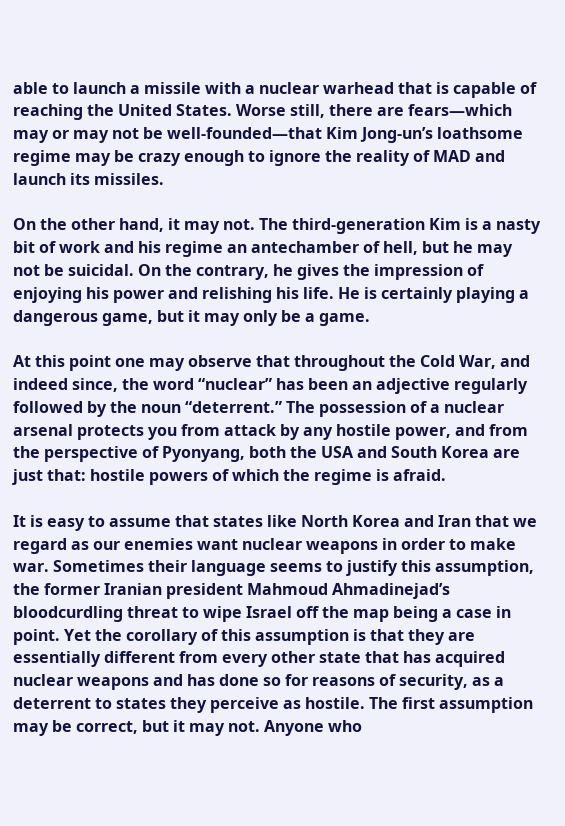able to launch a missile with a nuclear warhead that is capable of reaching the United States. Worse still, there are fears—which may or may not be well-founded—that Kim Jong-un’s loathsome regime may be crazy enough to ignore the reality of MAD and launch its missiles.

On the other hand, it may not. The third-generation Kim is a nasty bit of work and his regime an antechamber of hell, but he may not be suicidal. On the contrary, he gives the impression of enjoying his power and relishing his life. He is certainly playing a dangerous game, but it may only be a game.

At this point one may observe that throughout the Cold War, and indeed since, the word “nuclear” has been an adjective regularly followed by the noun “deterrent.” The possession of a nuclear arsenal protects you from attack by any hostile power, and from the perspective of Pyonyang, both the USA and South Korea are just that: hostile powers of which the regime is afraid.

It is easy to assume that states like North Korea and Iran that we regard as our enemies want nuclear weapons in order to make war. Sometimes their language seems to justify this assumption, the former Iranian president Mahmoud Ahmadinejad’s bloodcurdling threat to wipe Israel off the map being a case in point. Yet the corollary of this assumption is that they are essentially different from every other state that has acquired nuclear weapons and has done so for reasons of security, as a deterrent to states they perceive as hostile. The first assumption may be correct, but it may not. Anyone who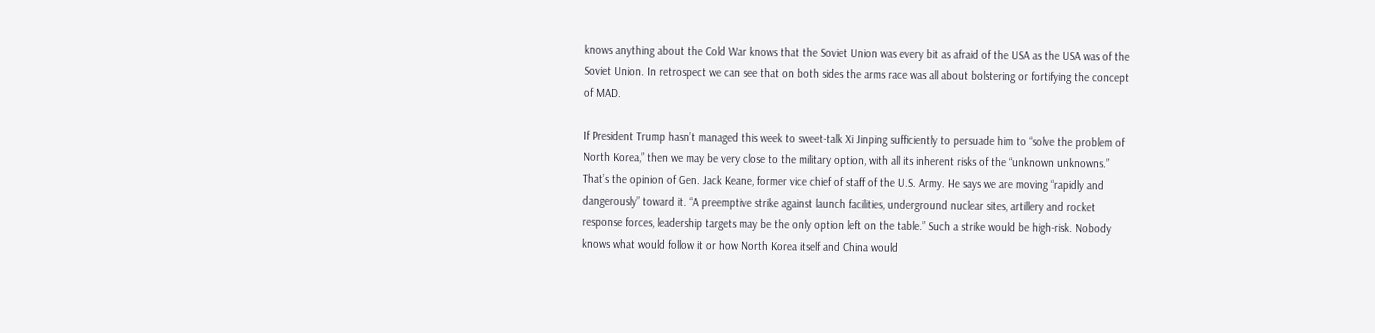knows anything about the Cold War knows that the Soviet Union was every bit as afraid of the USA as the USA was of the Soviet Union. In retrospect we can see that on both sides the arms race was all about bolstering or fortifying the concept of MAD.

If President Trump hasn’t managed this week to sweet-talk Xi Jinping sufficiently to persuade him to “solve the problem of North Korea,” then we may be very close to the military option, with all its inherent risks of the “unknown unknowns.” That’s the opinion of Gen. Jack Keane, former vice chief of staff of the U.S. Army. He says we are moving “rapidly and dangerously” toward it. “A preemptive strike against launch facilities, underground nuclear sites, artillery and rocket response forces, leadership targets may be the only option left on the table.” Such a strike would be high-risk. Nobody knows what would follow it or how North Korea itself and China would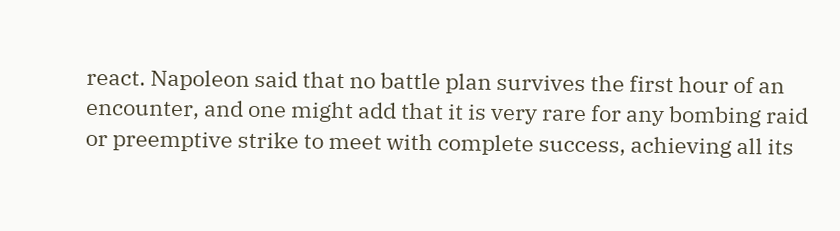react. Napoleon said that no battle plan survives the first hour of an encounter, and one might add that it is very rare for any bombing raid or preemptive strike to meet with complete success, achieving all its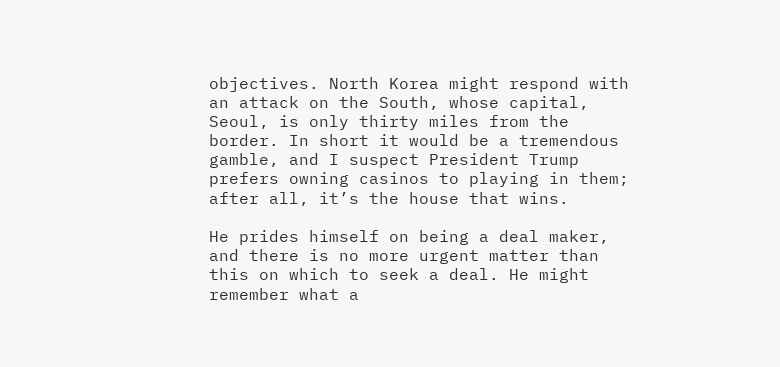objectives. North Korea might respond with an attack on the South, whose capital, Seoul, is only thirty miles from the border. In short it would be a tremendous gamble, and I suspect President Trump prefers owning casinos to playing in them; after all, it’s the house that wins.

He prides himself on being a deal maker, and there is no more urgent matter than this on which to seek a deal. He might remember what a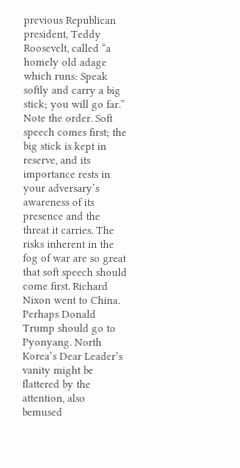previous Republican president, Teddy Roosevelt, called “a homely old adage which runs: Speak softly and carry a big stick; you will go far.” Note the order. Soft speech comes first; the big stick is kept in reserve, and its importance rests in your adversary’s awareness of its presence and the threat it carries. The risks inherent in the fog of war are so great that soft speech should come first. Richard Nixon went to China. Perhaps Donald Trump should go to Pyonyang. North Korea’s Dear Leader’s vanity might be flattered by the attention, also bemused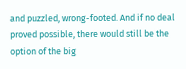and puzzled, wrong-footed. And if no deal proved possible, there would still be the option of the big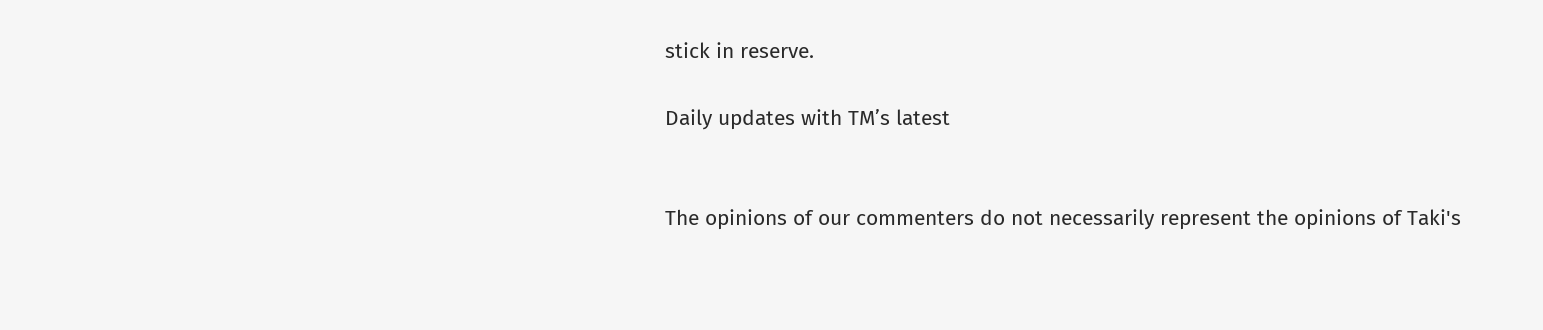stick in reserve.

Daily updates with TM’s latest


The opinions of our commenters do not necessarily represent the opinions of Taki's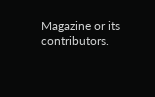Magazine or its contributors.